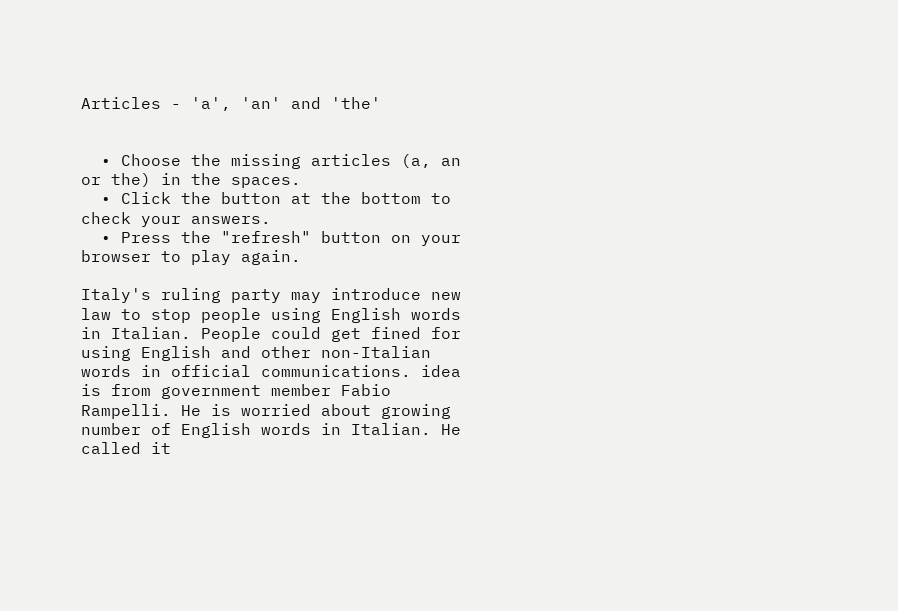Articles - 'a', 'an' and 'the'


  • Choose the missing articles (a, an or the) in the spaces.
  • Click the button at the bottom to check your answers.
  • Press the "refresh" button on your browser to play again.

Italy's ruling party may introduce new law to stop people using English words in Italian. People could get fined for using English and other non-Italian words in official communications. idea is from government member Fabio Rampelli. He is worried about growing number of English words in Italian. He called it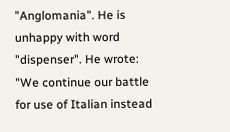"Anglomania". He is unhappy with word "dispenser". He wrote: "We continue our battle for use of Italian instead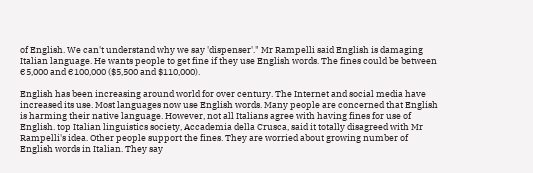of English. We can't understand why we say 'dispenser'." Mr Rampelli said English is damaging Italian language. He wants people to get fine if they use English words. The fines could be between €5,000 and €100,000 ($5,500 and $110,000).

English has been increasing around world for over century. The Internet and social media have increased its use. Most languages now use English words. Many people are concerned that English is harming their native language. However, not all Italians agree with having fines for use of English. top Italian linguistics society, Accademia della Crusca, said it totally disagreed with Mr Rampelli's idea. Other people support the fines. They are worried about growing number of English words in Italian. They say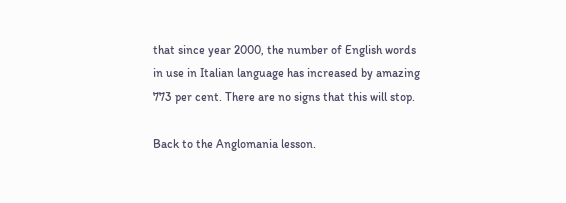that since year 2000, the number of English words in use in Italian language has increased by amazing 773 per cent. There are no signs that this will stop.

Back to the Anglomania lesson.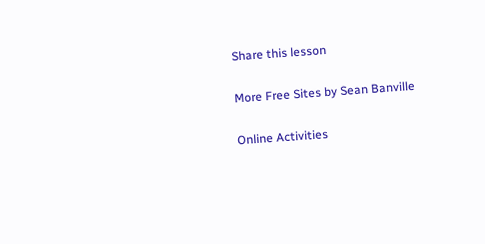Share this lesson

More Free Sites by Sean Banville

Online Activities